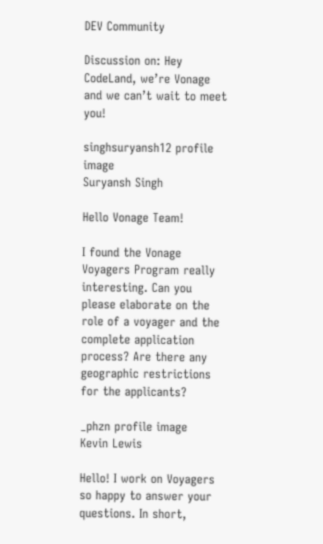DEV Community

Discussion on: Hey CodeLand, we’re Vonage and we can’t wait to meet you!

singhsuryansh12 profile image
Suryansh Singh

Hello Vonage Team!

I found the Vonage Voyagers Program really interesting. Can you please elaborate on the role of a voyager and the complete application process? Are there any geographic restrictions for the applicants?

_phzn profile image
Kevin Lewis

Hello! I work on Voyagers so happy to answer your questions. In short,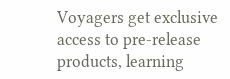Voyagers get exclusive access to pre-release products, learning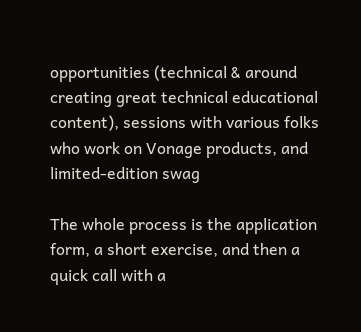opportunities (technical & around creating great technical educational content), sessions with various folks who work on Vonage products, and limited-edition swag

The whole process is the application form, a short exercise, and then a quick call with a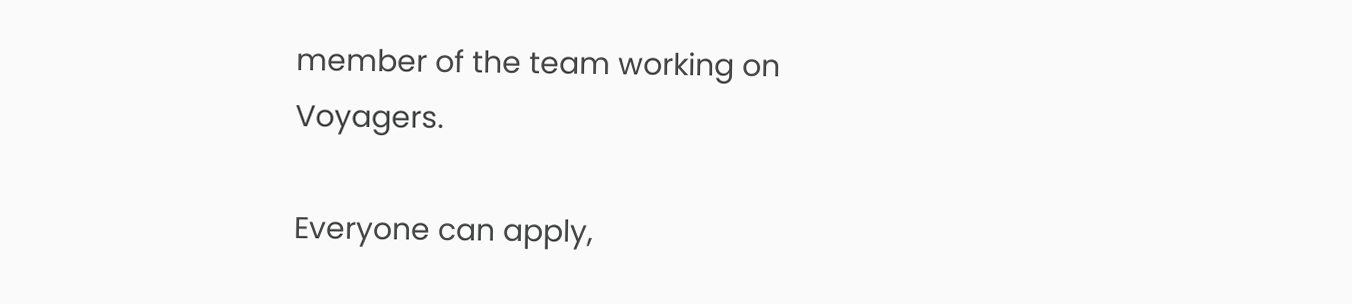member of the team working on Voyagers.

Everyone can apply,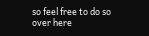so feel free to do so over here